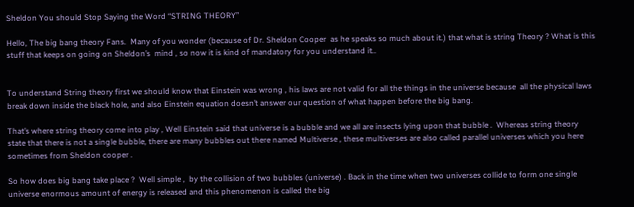Sheldon You should Stop Saying the Word “STRING THEORY”

Hello, The big bang theory Fans.  Many of you wonder (because of Dr. Sheldon Cooper  as he speaks so much about it.) that what is string Theory ? What is this stuff that keeps on going on Sheldon’s  mind , so now it is kind of mandatory for you understand it..


To understand String theory first we should know that Einstein was wrong , his laws are not valid for all the things in the universe because  all the physical laws break down inside the black hole, and also Einstein equation doesn’t answer our question of what happen before the big bang.

That’s where string theory come into play , Well Einstein said that universe is a bubble and we all are insects lying upon that bubble .  Whereas string theory state that there is not a single bubble, there are many bubbles out there named Multiverse , these multiverses are also called parallel universes which you here sometimes from Sheldon cooper .

So how does big bang take place ?  Well simple ,  by the collision of two bubbles (universe) . Back in the time when two universes collide to form one single universe enormous amount of energy is released and this phenomenon is called the big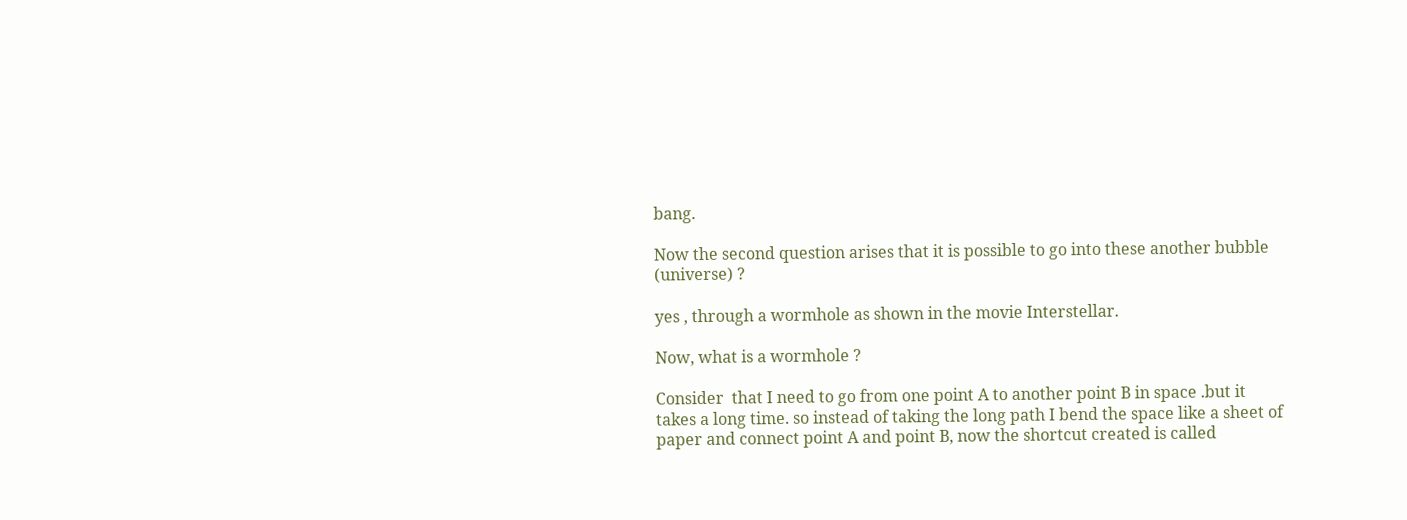bang.

Now the second question arises that it is possible to go into these another bubble (universe) ?

yes , through a wormhole as shown in the movie Interstellar.

Now, what is a wormhole ?

Consider  that I need to go from one point A to another point B in space .but it takes a long time. so instead of taking the long path I bend the space like a sheet of paper and connect point A and point B, now the shortcut created is called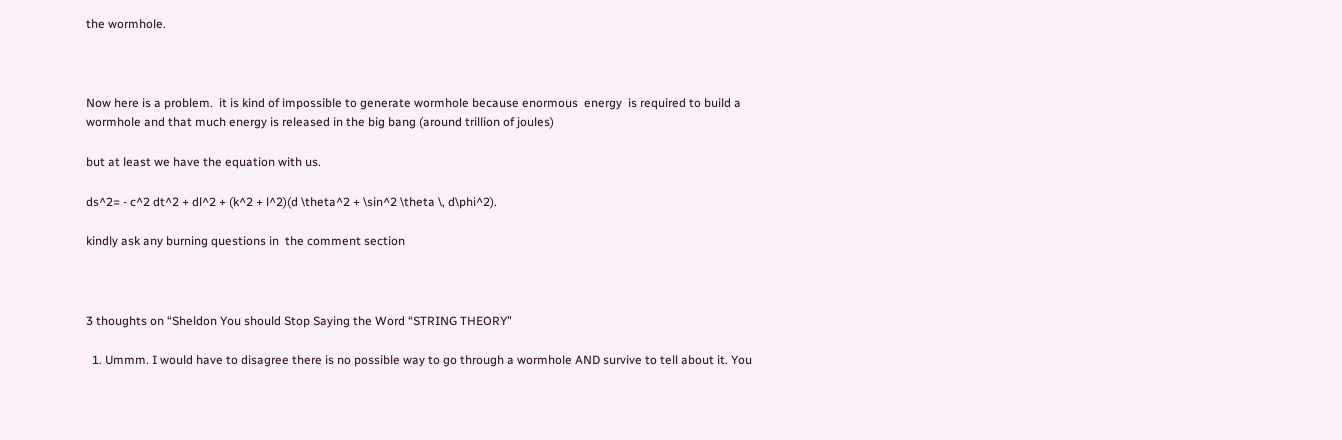the wormhole.



Now here is a problem.  it is kind of impossible to generate wormhole because enormous  energy  is required to build a wormhole and that much energy is released in the big bang (around trillion of joules)

but at least we have the equation with us.

ds^2= - c^2 dt^2 + dl^2 + (k^2 + l^2)(d \theta^2 + \sin^2 \theta \, d\phi^2).

kindly ask any burning questions in  the comment section



3 thoughts on “Sheldon You should Stop Saying the Word “STRING THEORY”

  1. Ummm. I would have to disagree there is no possible way to go through a wormhole AND survive to tell about it. You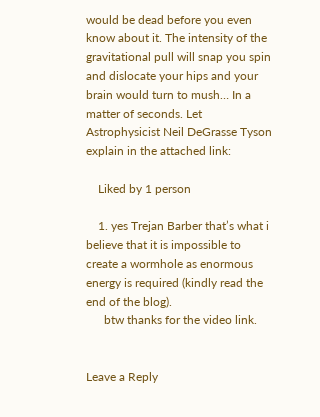would be dead before you even know about it. The intensity of the gravitational pull will snap you spin and dislocate your hips and your brain would turn to mush… In a matter of seconds. Let Astrophysicist Neil DeGrasse Tyson explain in the attached link:

    Liked by 1 person

    1. yes Trejan Barber that’s what i believe that it is impossible to create a wormhole as enormous energy is required (kindly read the end of the blog).
      btw thanks for the video link.


Leave a Reply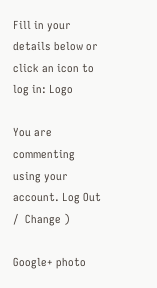Fill in your details below or click an icon to log in: Logo

You are commenting using your account. Log Out /  Change )

Google+ photo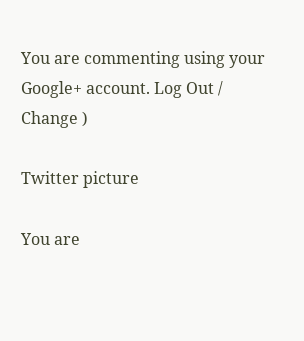You are commenting using your Google+ account. Log Out /  Change )

Twitter picture

You are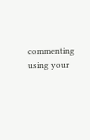commenting using your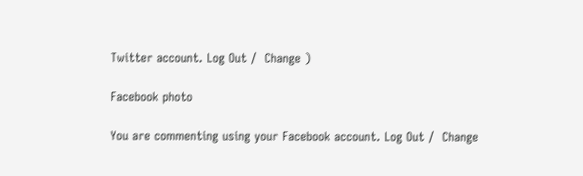Twitter account. Log Out /  Change )

Facebook photo

You are commenting using your Facebook account. Log Out /  Change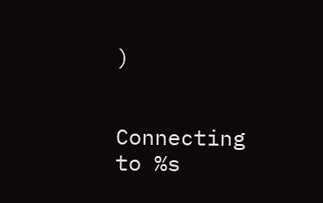)


Connecting to %s